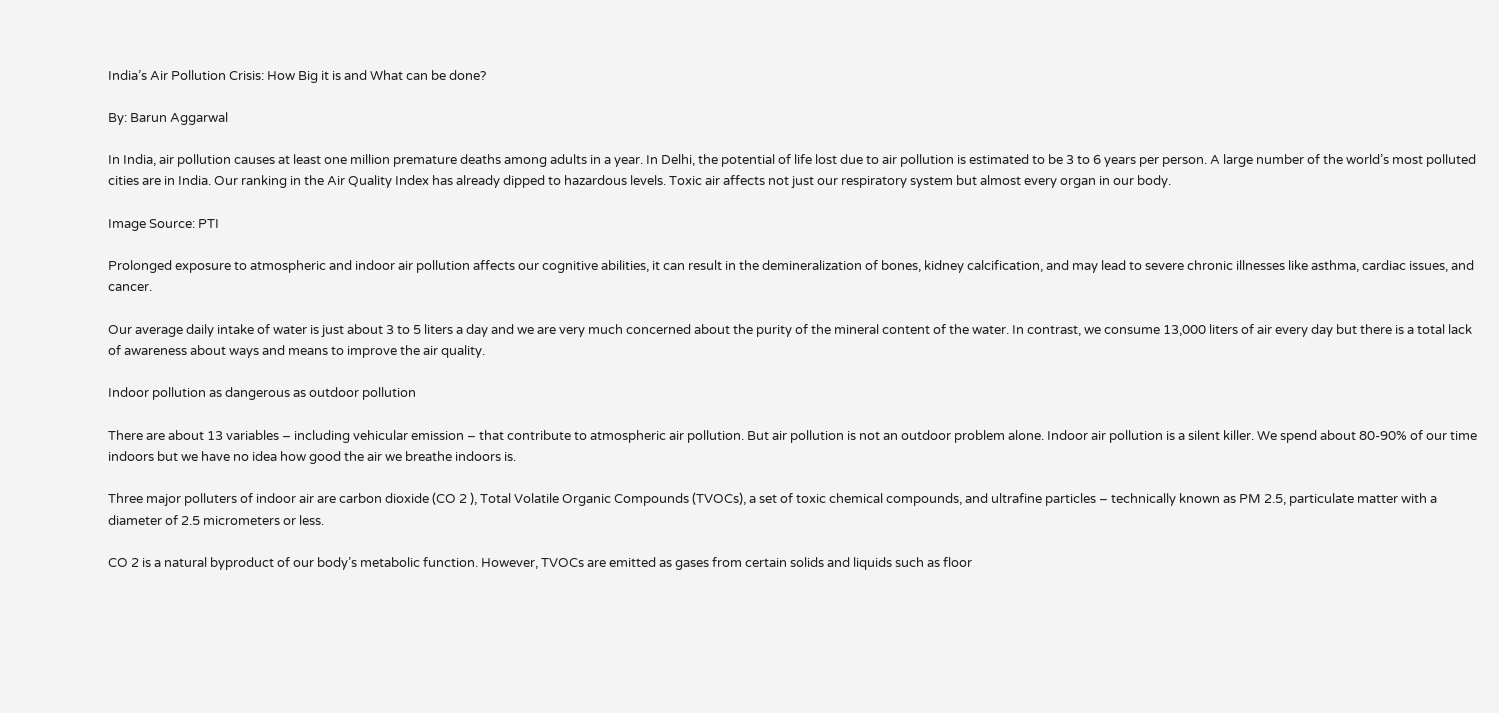India’s Air Pollution Crisis: How Big it is and What can be done?

By: Barun Aggarwal

In India, air pollution causes at least one million premature deaths among adults in a year. In Delhi, the potential of life lost due to air pollution is estimated to be 3 to 6 years per person. A large number of the world’s most polluted cities are in India. Our ranking in the Air Quality Index has already dipped to hazardous levels. Toxic air affects not just our respiratory system but almost every organ in our body.

Image Source: PTI

Prolonged exposure to atmospheric and indoor air pollution affects our cognitive abilities, it can result in the demineralization of bones, kidney calcification, and may lead to severe chronic illnesses like asthma, cardiac issues, and cancer.

Our average daily intake of water is just about 3 to 5 liters a day and we are very much concerned about the purity of the mineral content of the water. In contrast, we consume 13,000 liters of air every day but there is a total lack of awareness about ways and means to improve the air quality.

Indoor pollution as dangerous as outdoor pollution

There are about 13 variables – including vehicular emission – that contribute to atmospheric air pollution. But air pollution is not an outdoor problem alone. Indoor air pollution is a silent killer. We spend about 80-90% of our time indoors but we have no idea how good the air we breathe indoors is.

Three major polluters of indoor air are carbon dioxide (CO 2 ), Total Volatile Organic Compounds (TVOCs), a set of toxic chemical compounds, and ultrafine particles – technically known as PM 2.5, particulate matter with a diameter of 2.5 micrometers or less.

CO 2 is a natural byproduct of our body’s metabolic function. However, TVOCs are emitted as gases from certain solids and liquids such as floor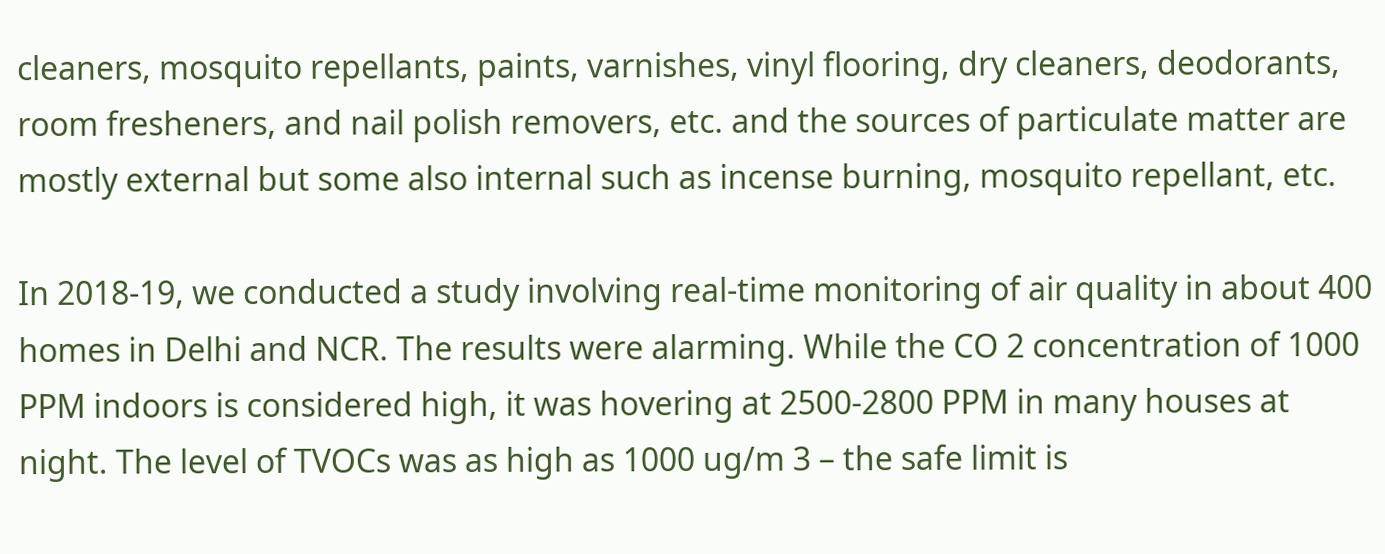cleaners, mosquito repellants, paints, varnishes, vinyl flooring, dry cleaners, deodorants, room fresheners, and nail polish removers, etc. and the sources of particulate matter are mostly external but some also internal such as incense burning, mosquito repellant, etc.

In 2018-19, we conducted a study involving real-time monitoring of air quality in about 400 homes in Delhi and NCR. The results were alarming. While the CO 2 concentration of 1000 PPM indoors is considered high, it was hovering at 2500-2800 PPM in many houses at night. The level of TVOCs was as high as 1000 ug/m 3 – the safe limit is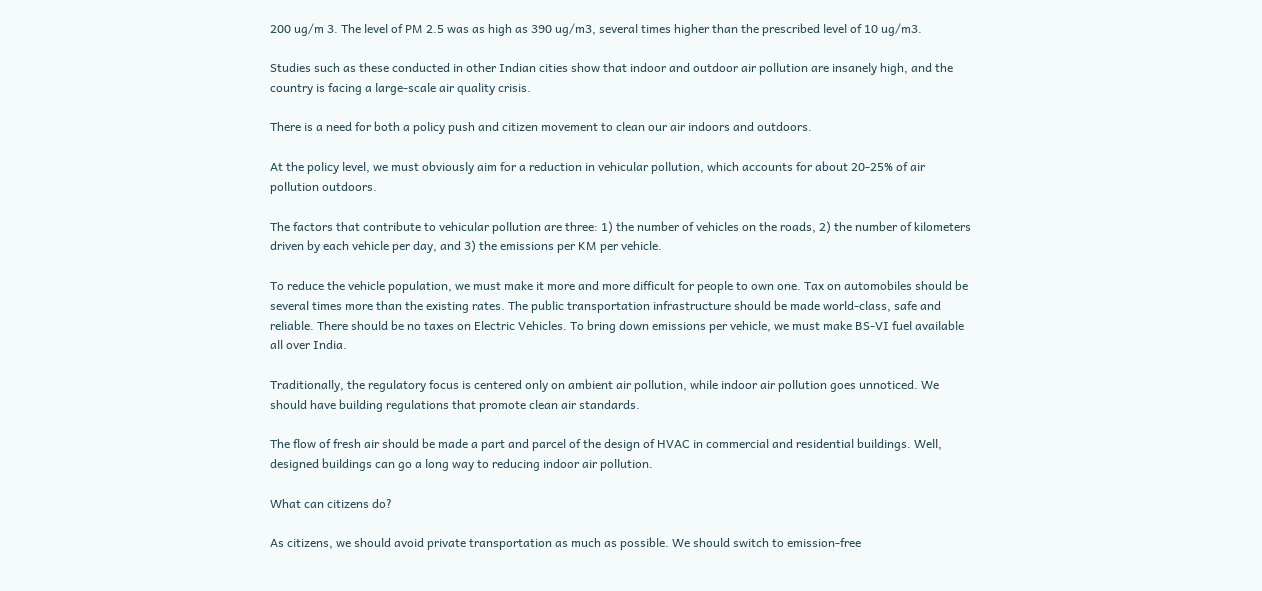200 ug/m 3. The level of PM 2.5 was as high as 390 ug/m3, several times higher than the prescribed level of 10 ug/m3.

Studies such as these conducted in other Indian cities show that indoor and outdoor air pollution are insanely high, and the country is facing a large-scale air quality crisis.

There is a need for both a policy push and citizen movement to clean our air indoors and outdoors.

At the policy level, we must obviously aim for a reduction in vehicular pollution, which accounts for about 20-25% of air pollution outdoors.

The factors that contribute to vehicular pollution are three: 1) the number of vehicles on the roads, 2) the number of kilometers driven by each vehicle per day, and 3) the emissions per KM per vehicle.

To reduce the vehicle population, we must make it more and more difficult for people to own one. Tax on automobiles should be several times more than the existing rates. The public transportation infrastructure should be made world-class, safe and reliable. There should be no taxes on Electric Vehicles. To bring down emissions per vehicle, we must make BS-VI fuel available all over India.

Traditionally, the regulatory focus is centered only on ambient air pollution, while indoor air pollution goes unnoticed. We should have building regulations that promote clean air standards.

The flow of fresh air should be made a part and parcel of the design of HVAC in commercial and residential buildings. Well, designed buildings can go a long way to reducing indoor air pollution.

What can citizens do?

As citizens, we should avoid private transportation as much as possible. We should switch to emission-free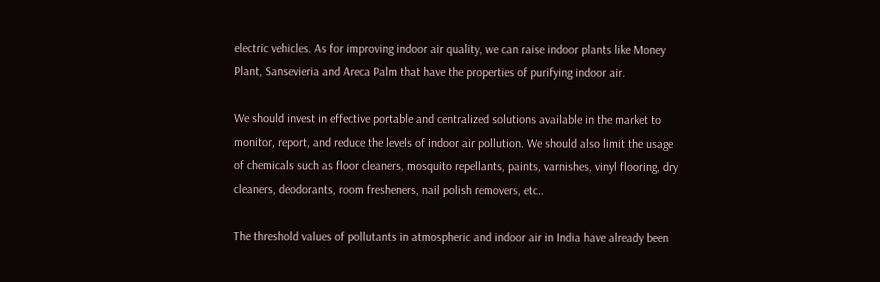electric vehicles. As for improving indoor air quality, we can raise indoor plants like Money Plant, Sansevieria and Areca Palm that have the properties of purifying indoor air.

We should invest in effective portable and centralized solutions available in the market to monitor, report, and reduce the levels of indoor air pollution. We should also limit the usage of chemicals such as floor cleaners, mosquito repellants, paints, varnishes, vinyl flooring, dry cleaners, deodorants, room fresheners, nail polish removers, etc..

The threshold values of pollutants in atmospheric and indoor air in India have already been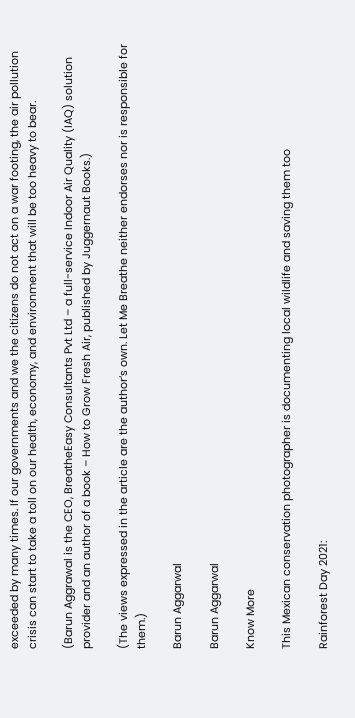exceeded by many times. If our governments and we the citizens do not act on a war footing, the air pollution crisis can start to take a toll on our health, economy, and environment that will be too heavy to bear.

(Barun Aggrawal is the CEO, BreatheEasy Consultants Pvt Ltd – a full-service Indoor Air Quality (IAQ) solution provider and an author of a book – How to Grow Fresh Air, published by Juggernaut Books.)

(The views expressed in the article are the author’s own. Let Me Breathe neither endorses nor is responsible for them.)

Barun Aggarwal

Barun Aggarwal

Know More

This Mexican conservation photographer is documenting local wildlife and saving them too

Rainforest Day 2021: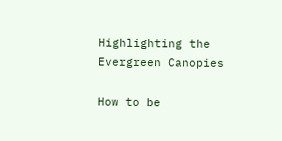Highlighting the Evergreen Canopies

How to be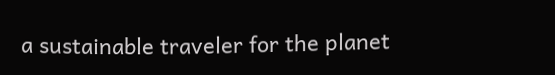a sustainable traveler for the planet